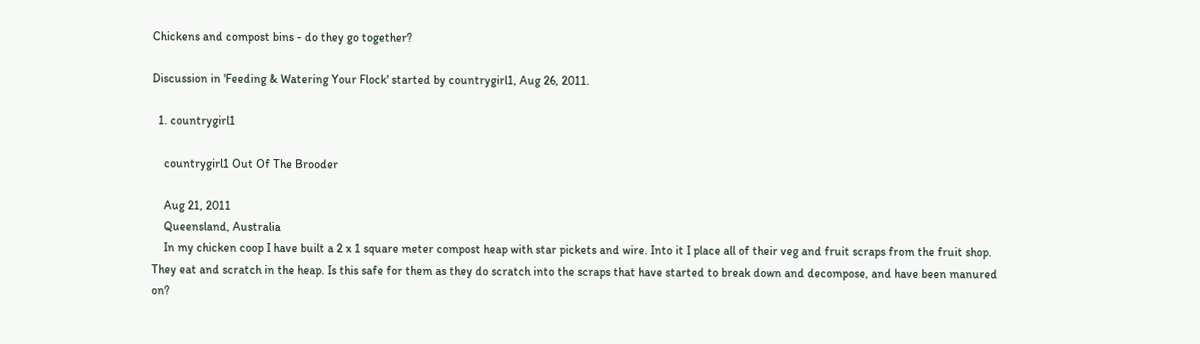Chickens and compost bins - do they go together?

Discussion in 'Feeding & Watering Your Flock' started by countrygirl1, Aug 26, 2011.

  1. countrygirl1

    countrygirl1 Out Of The Brooder

    Aug 21, 2011
    Queensland, Australia
    In my chicken coop I have built a 2 x 1 square meter compost heap with star pickets and wire. Into it I place all of their veg and fruit scraps from the fruit shop. They eat and scratch in the heap. Is this safe for them as they do scratch into the scraps that have started to break down and decompose, and have been manured on?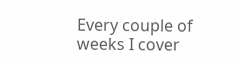Every couple of weeks I cover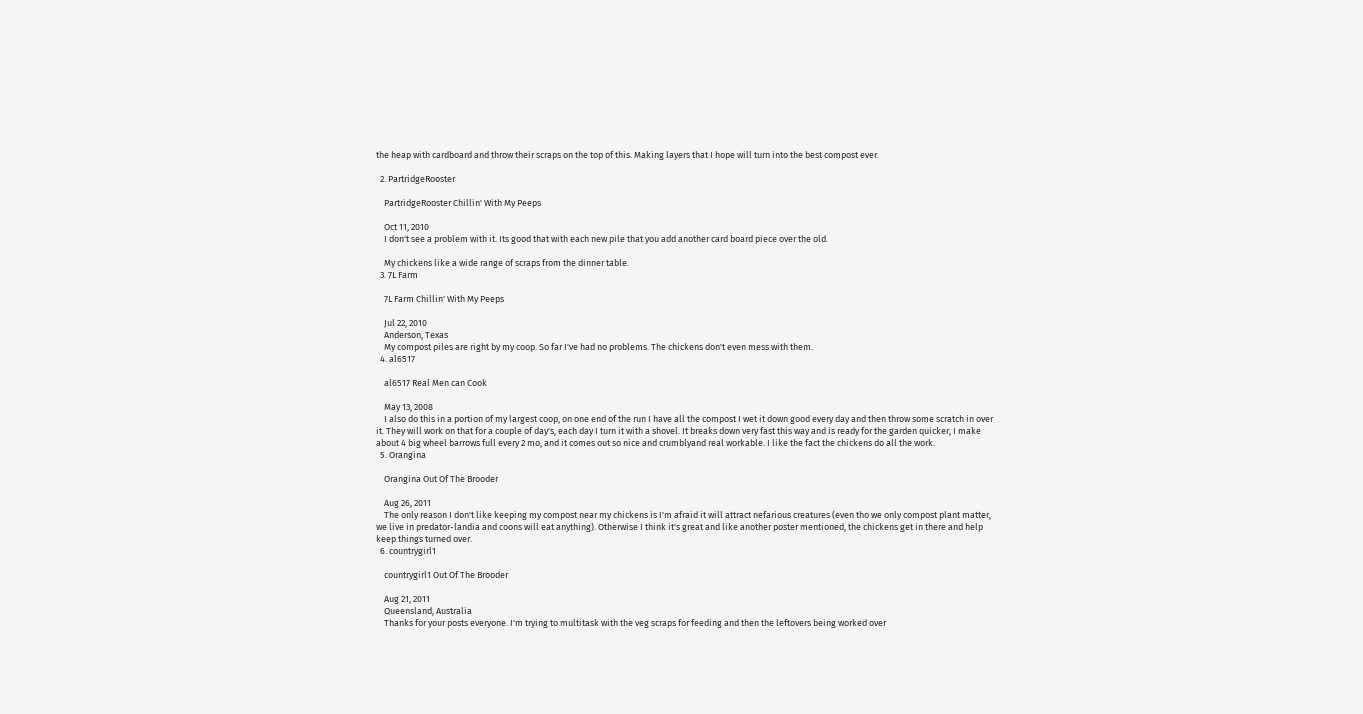the heap with cardboard and throw their scraps on the top of this. Making layers that I hope will turn into the best compost ever.

  2. PartridgeRooster

    PartridgeRooster Chillin' With My Peeps

    Oct 11, 2010
    I don't see a problem with it. Its good that with each new pile that you add another card board piece over the old.

    My chickens like a wide range of scraps from the dinner table.
  3. 7L Farm

    7L Farm Chillin' With My Peeps

    Jul 22, 2010
    Anderson, Texas
    My compost piles are right by my coop. So far I've had no problems. The chickens don't even mess with them.
  4. al6517

    al6517 Real Men can Cook

    May 13, 2008
    I also do this in a portion of my largest coop, on one end of the run I have all the compost I wet it down good every day and then throw some scratch in over it. They will work on that for a couple of day's, each day I turn it with a shovel. It breaks down very fast this way and is ready for the garden quicker, I make about 4 big wheel barrows full every 2 mo, and it comes out so nice and crumblyand real workable. I like the fact the chickens do all the work.
  5. Orangina

    Orangina Out Of The Brooder

    Aug 26, 2011
    The only reason I don't like keeping my compost near my chickens is I'm afraid it will attract nefarious creatures (even tho we only compost plant matter, we live in predator-landia and coons will eat anything). Otherwise I think it's great and like another poster mentioned, the chickens get in there and help keep things turned over.
  6. countrygirl1

    countrygirl1 Out Of The Brooder

    Aug 21, 2011
    Queensland, Australia
    Thanks for your posts everyone. I'm trying to multitask with the veg scraps for feeding and then the leftovers being worked over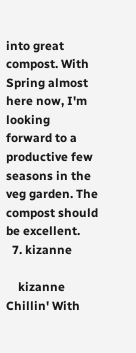into great compost. With Spring almost here now, I'm looking forward to a productive few seasons in the veg garden. The compost should be excellent.
  7. kizanne

    kizanne Chillin' With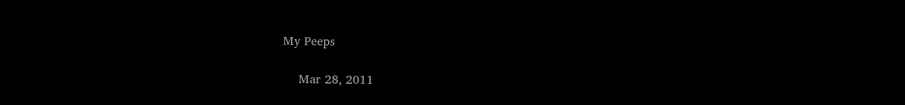My Peeps

    Mar 28, 2011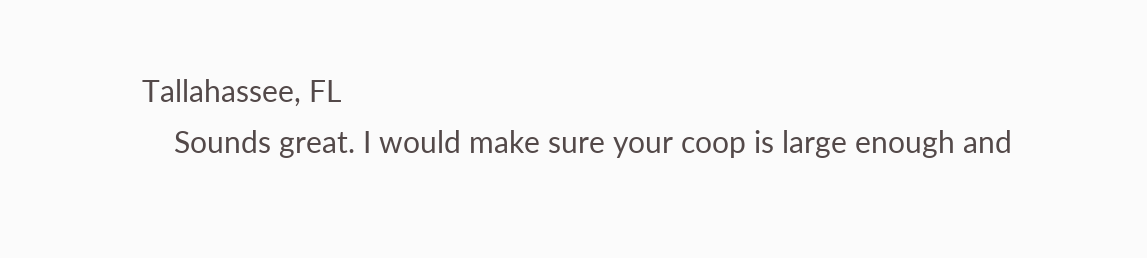Tallahassee, FL
    Sounds great. I would make sure your coop is large enough and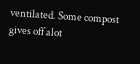ventilated. Some compost gives off alot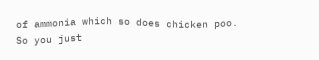of ammonia which so does chicken poo. So you just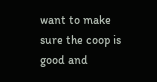want to make sure the coop is good and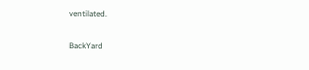ventilated.

BackYard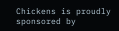Chickens is proudly sponsored by